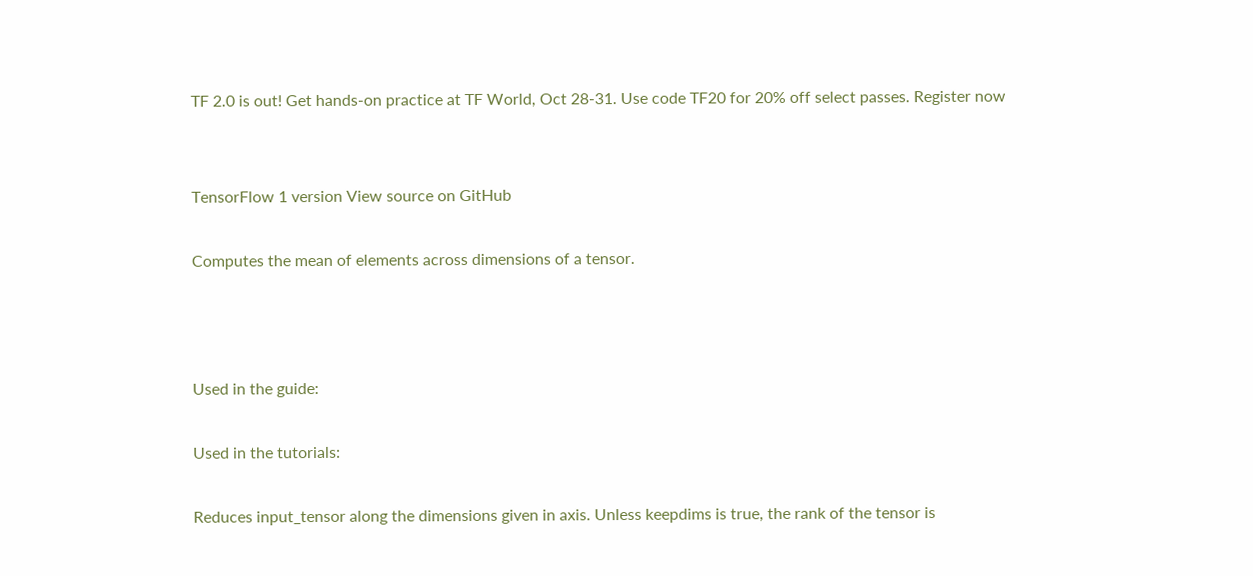TF 2.0 is out! Get hands-on practice at TF World, Oct 28-31. Use code TF20 for 20% off select passes. Register now


TensorFlow 1 version View source on GitHub

Computes the mean of elements across dimensions of a tensor.



Used in the guide:

Used in the tutorials:

Reduces input_tensor along the dimensions given in axis. Unless keepdims is true, the rank of the tensor is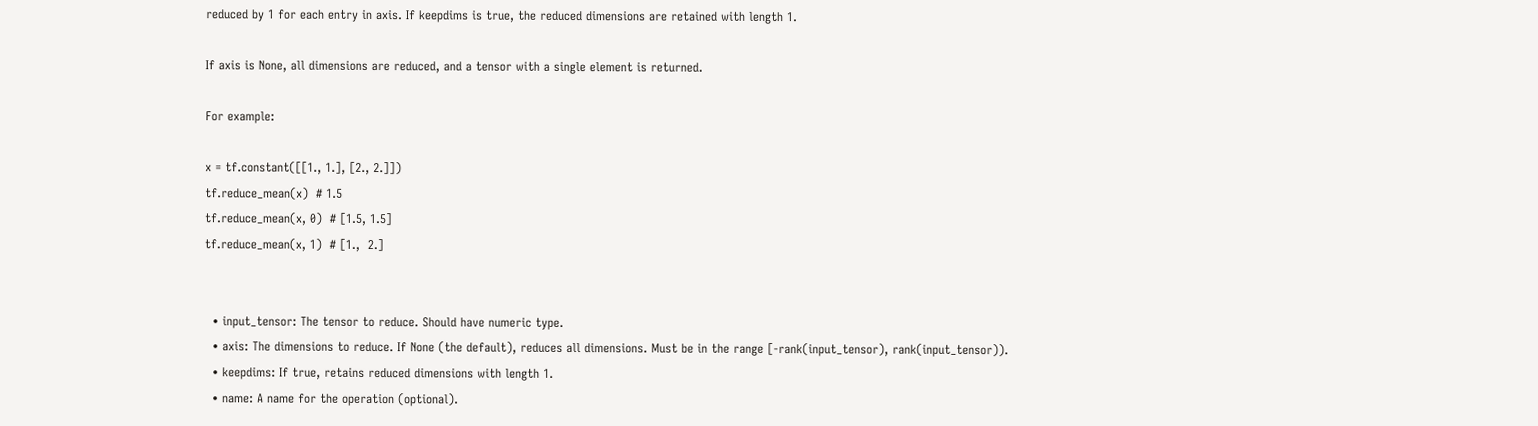reduced by 1 for each entry in axis. If keepdims is true, the reduced dimensions are retained with length 1.

If axis is None, all dimensions are reduced, and a tensor with a single element is returned.

For example:

x = tf.constant([[1., 1.], [2., 2.]])
tf.reduce_mean(x)  # 1.5
tf.reduce_mean(x, 0)  # [1.5, 1.5]
tf.reduce_mean(x, 1)  # [1.,  2.]


  • input_tensor: The tensor to reduce. Should have numeric type.
  • axis: The dimensions to reduce. If None (the default), reduces all dimensions. Must be in the range [-rank(input_tensor), rank(input_tensor)).
  • keepdims: If true, retains reduced dimensions with length 1.
  • name: A name for the operation (optional).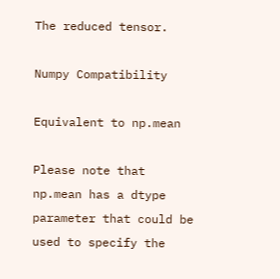The reduced tensor.

Numpy Compatibility

Equivalent to np.mean

Please note that np.mean has a dtype parameter that could be used to specify the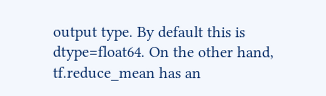output type. By default this is dtype=float64. On the other hand, tf.reduce_mean has an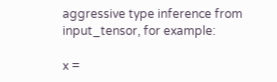aggressive type inference from input_tensor, for example:

x =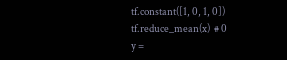tf.constant([1, 0, 1, 0])
tf.reduce_mean(x)  # 0
y =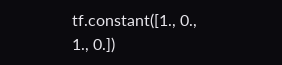tf.constant([1., 0., 1., 0.])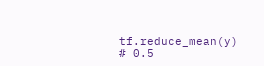tf.reduce_mean(y)  # 0.5